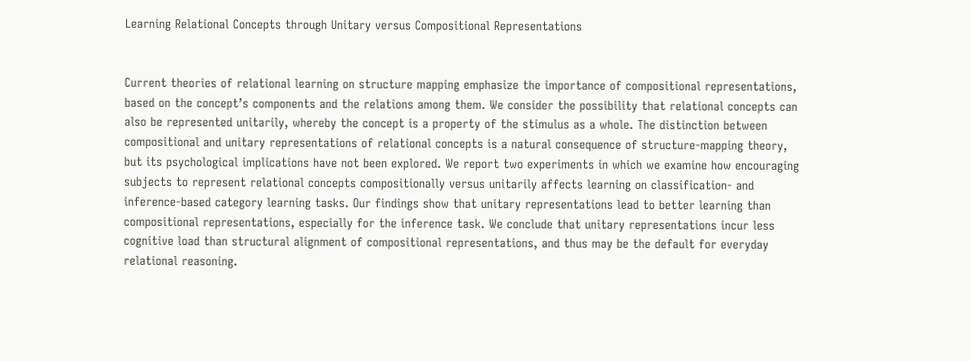Learning Relational Concepts through Unitary versus Compositional Representations


Current theories of relational learning on structure mapping emphasize the importance of compositional representations, based on the concept’s components and the relations among them. We consider the possibility that relational concepts can also be represented unitarily, whereby the concept is a property of the stimulus as a whole. The distinction between compositional and unitary representations of relational concepts is a natural consequence of structure-mapping theory, but its psychological implications have not been explored. We report two experiments in which we examine how encouraging subjects to represent relational concepts compositionally versus unitarily affects learning on classification- and inference-based category learning tasks. Our findings show that unitary representations lead to better learning than compositional representations, especially for the inference task. We conclude that unitary representations incur less cognitive load than structural alignment of compositional representations, and thus may be the default for everyday relational reasoning.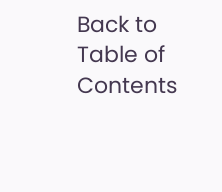Back to Table of Contents